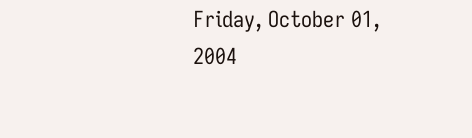Friday, October 01, 2004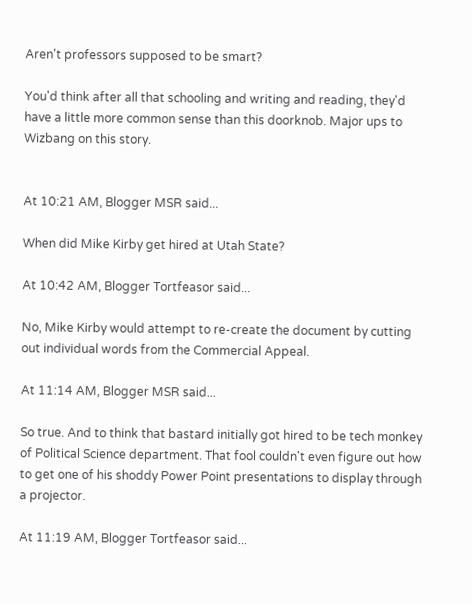Aren't professors supposed to be smart?

You'd think after all that schooling and writing and reading, they'd have a little more common sense than this doorknob. Major ups to Wizbang on this story.


At 10:21 AM, Blogger MSR said...

When did Mike Kirby get hired at Utah State?

At 10:42 AM, Blogger Tortfeasor said...

No, Mike Kirby would attempt to re-create the document by cutting out individual words from the Commercial Appeal.

At 11:14 AM, Blogger MSR said...

So true. And to think that bastard initially got hired to be tech monkey of Political Science department. That fool couldn't even figure out how to get one of his shoddy Power Point presentations to display through a projector.

At 11:19 AM, Blogger Tortfeasor said...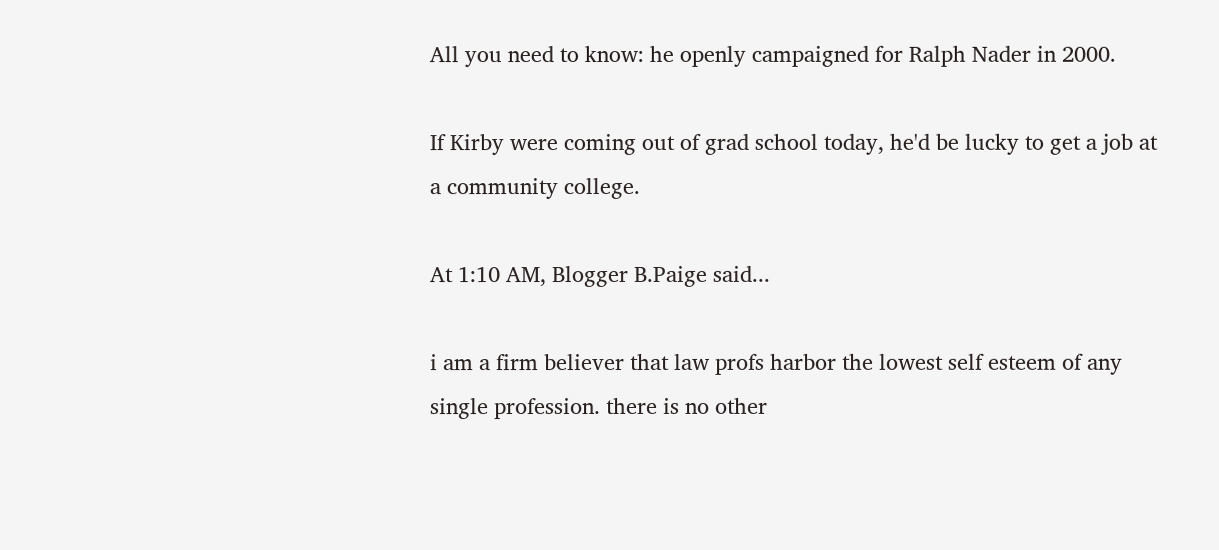All you need to know: he openly campaigned for Ralph Nader in 2000.

If Kirby were coming out of grad school today, he'd be lucky to get a job at a community college.

At 1:10 AM, Blogger B.Paige said...

i am a firm believer that law profs harbor the lowest self esteem of any single profession. there is no other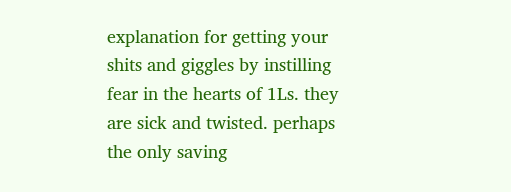explanation for getting your shits and giggles by instilling fear in the hearts of 1Ls. they are sick and twisted. perhaps the only saving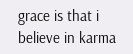grace is that i believe in karma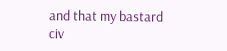and that my bastard civ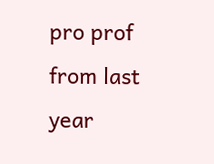pro prof from last year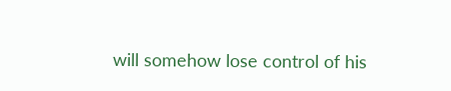will somehow lose control of his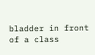bladder in front of a class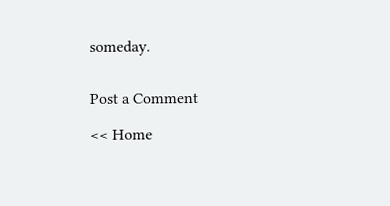someday.


Post a Comment

<< Home